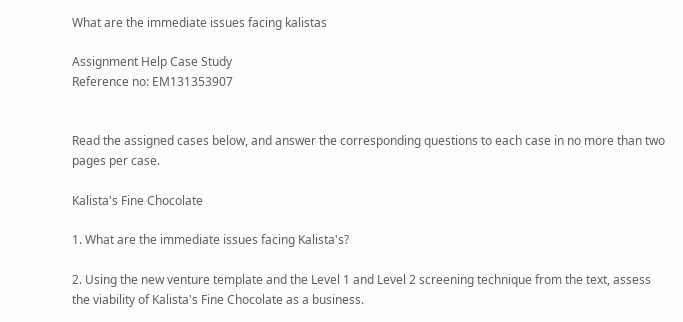What are the immediate issues facing kalistas

Assignment Help Case Study
Reference no: EM131353907


Read the assigned cases below, and answer the corresponding questions to each case in no more than two pages per case.

Kalista's Fine Chocolate

1. What are the immediate issues facing Kalista's?

2. Using the new venture template and the Level 1 and Level 2 screening technique from the text, assess the viability of Kalista's Fine Chocolate as a business.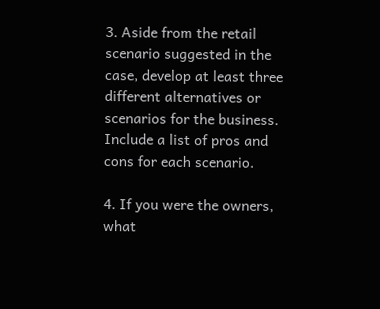3. Aside from the retail scenario suggested in the case, develop at least three different alternatives or scenarios for the business. Include a list of pros and cons for each scenario.

4. If you were the owners, what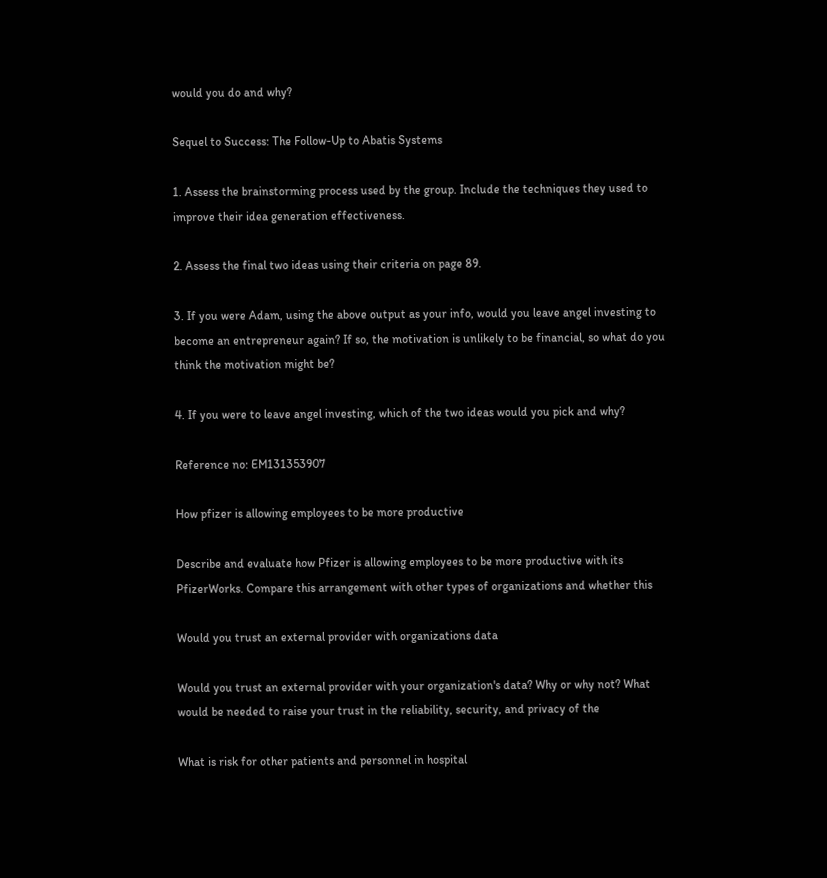would you do and why?

Sequel to Success: The Follow-Up to Abatis Systems

1. Assess the brainstorming process used by the group. Include the techniques they used to improve their idea generation effectiveness.

2. Assess the final two ideas using their criteria on page 89.

3. If you were Adam, using the above output as your info, would you leave angel investing to become an entrepreneur again? If so, the motivation is unlikely to be financial, so what do you think the motivation might be?

4. If you were to leave angel investing, which of the two ideas would you pick and why?

Reference no: EM131353907

How pfizer is allowing employees to be more productive

Describe and evaluate how Pfizer is allowing employees to be more productive with its PfizerWorks. Compare this arrangement with other types of organizations and whether this

Would you trust an external provider with organizations data

Would you trust an external provider with your organization's data? Why or why not? What would be needed to raise your trust in the reliability, security, and privacy of the

What is risk for other patients and personnel in hospital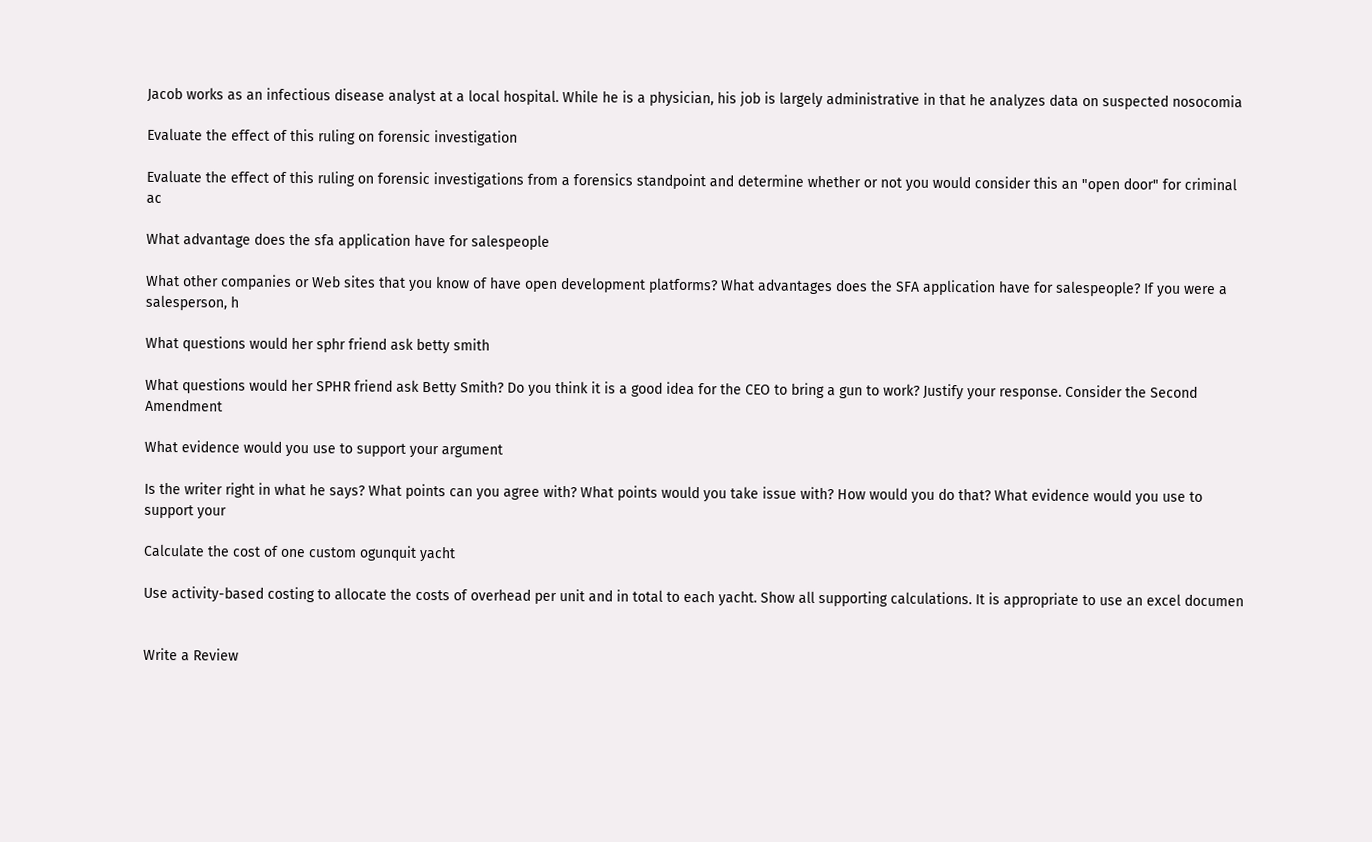Jacob works as an infectious disease analyst at a local hospital. While he is a physician, his job is largely administrative in that he analyzes data on suspected nosocomia

Evaluate the effect of this ruling on forensic investigation

Evaluate the effect of this ruling on forensic investigations from a forensics standpoint and determine whether or not you would consider this an "open door" for criminal ac

What advantage does the sfa application have for salespeople

What other companies or Web sites that you know of have open development platforms? What advantages does the SFA application have for salespeople? If you were a salesperson, h

What questions would her sphr friend ask betty smith

What questions would her SPHR friend ask Betty Smith? Do you think it is a good idea for the CEO to bring a gun to work? Justify your response. Consider the Second Amendment

What evidence would you use to support your argument

Is the writer right in what he says? What points can you agree with? What points would you take issue with? How would you do that? What evidence would you use to support your

Calculate the cost of one custom ogunquit yacht

Use activity-based costing to allocate the costs of overhead per unit and in total to each yacht. Show all supporting calculations. It is appropriate to use an excel documen


Write a Review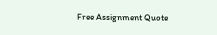Free Assignment Quote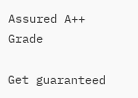Assured A++ Grade

Get guaranteed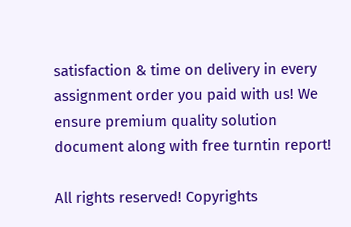satisfaction & time on delivery in every assignment order you paid with us! We ensure premium quality solution document along with free turntin report!

All rights reserved! Copyrights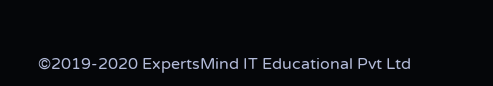©2019-2020 ExpertsMind IT Educational Pvt Ltd